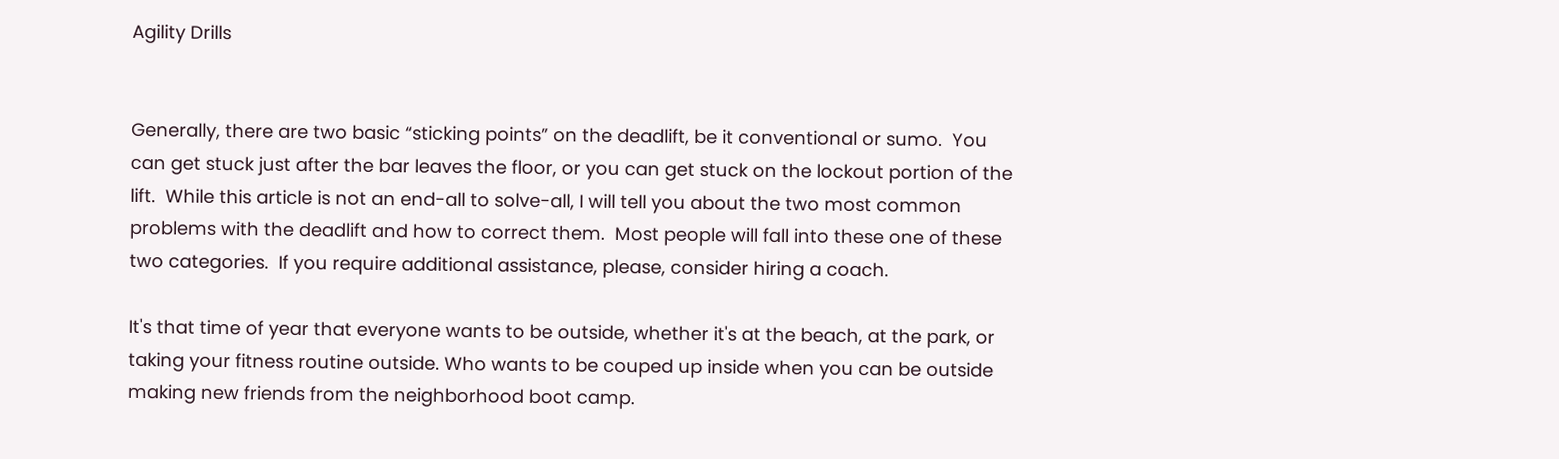Agility Drills


Generally, there are two basic “sticking points” on the deadlift, be it conventional or sumo.  You can get stuck just after the bar leaves the floor, or you can get stuck on the lockout portion of the lift.  While this article is not an end-all to solve-all, I will tell you about the two most common problems with the deadlift and how to correct them.  Most people will fall into these one of these two categories.  If you require additional assistance, please, consider hiring a coach.

It's that time of year that everyone wants to be outside, whether it's at the beach, at the park, or taking your fitness routine outside. Who wants to be couped up inside when you can be outside making new friends from the neighborhood boot camp.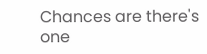Chances are there's one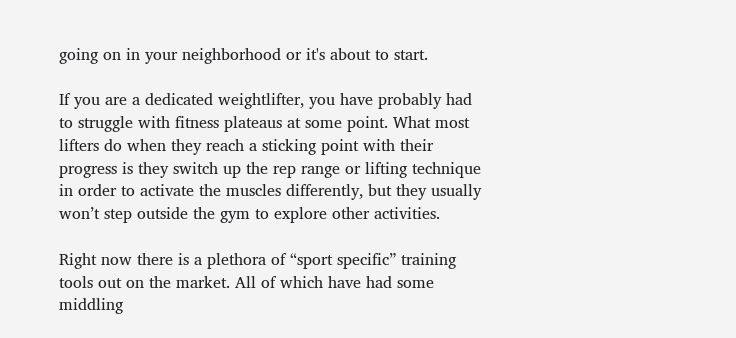going on in your neighborhood or it's about to start.

If you are a dedicated weightlifter, you have probably had to struggle with fitness plateaus at some point. What most lifters do when they reach a sticking point with their progress is they switch up the rep range or lifting technique in order to activate the muscles differently, but they usually won’t step outside the gym to explore other activities.

Right now there is a plethora of “sport specific” training tools out on the market. All of which have had some middling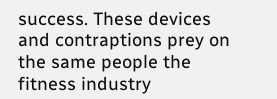success. These devices and contraptions prey on the same people the fitness industry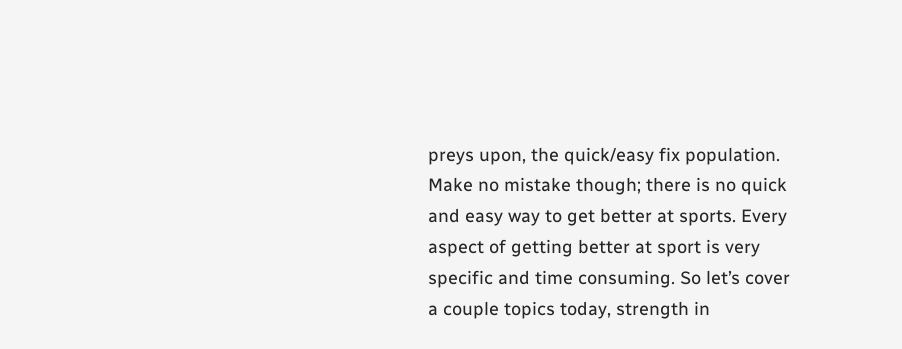preys upon, the quick/easy fix population. Make no mistake though; there is no quick and easy way to get better at sports. Every aspect of getting better at sport is very specific and time consuming. So let’s cover a couple topics today, strength in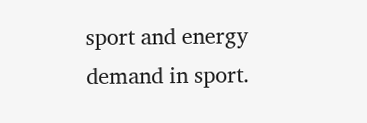sport and energy demand in sport.